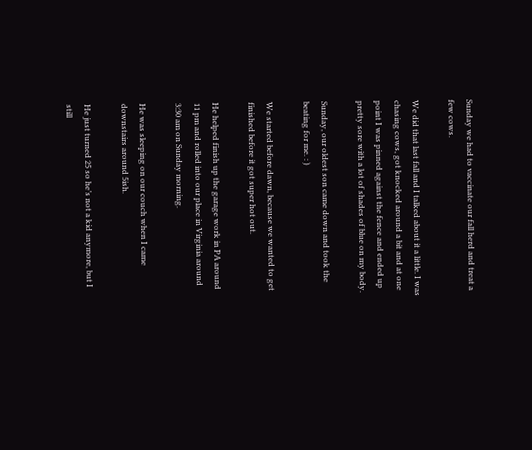Sunday we had to vaccinate our fall herd and treat a few cows.

We did that last fall and I talked about it a little. I was chasing cows, got knocked around a bit and at one point I was pinned against the fence and ended up pretty sore with a lot of shades of blue on my body.

Sunday, our oldest son came down and took the beating for me. : )

We started before dawn, because we wanted to get finished before it got super hot out.

He helped finish up the garage work in PA around 11 pm and rolled into our place in Virginia around 3:30 am on Sunday morning.

He was sleeping on our couch when I came downstairs around 5ish.

He just turned 25 so he’s not a kid anymore, but I still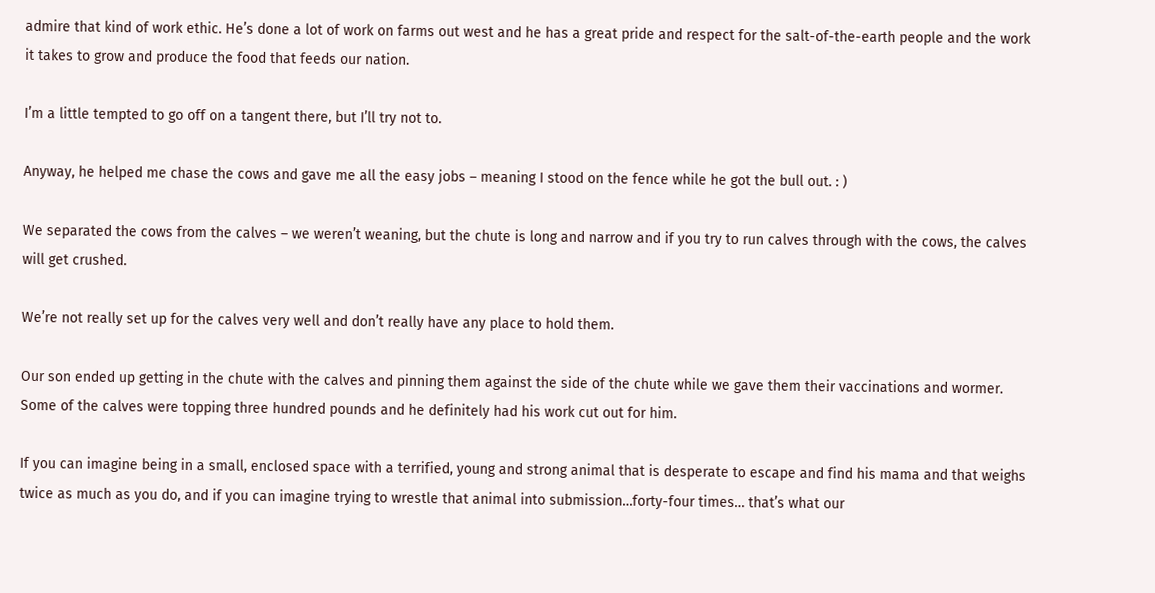admire that kind of work ethic. He’s done a lot of work on farms out west and he has a great pride and respect for the salt-of-the-earth people and the work it takes to grow and produce the food that feeds our nation.

I’m a little tempted to go off on a tangent there, but I’ll try not to.

Anyway, he helped me chase the cows and gave me all the easy jobs – meaning I stood on the fence while he got the bull out. : )

We separated the cows from the calves – we weren’t weaning, but the chute is long and narrow and if you try to run calves through with the cows, the calves will get crushed.

We’re not really set up for the calves very well and don’t really have any place to hold them.

Our son ended up getting in the chute with the calves and pinning them against the side of the chute while we gave them their vaccinations and wormer. Some of the calves were topping three hundred pounds and he definitely had his work cut out for him.

If you can imagine being in a small, enclosed space with a terrified, young and strong animal that is desperate to escape and find his mama and that weighs twice as much as you do, and if you can imagine trying to wrestle that animal into submission…forty-four times… that’s what our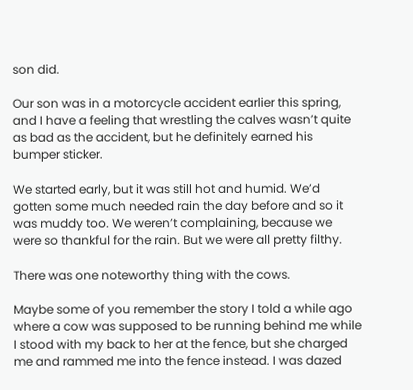son did.

Our son was in a motorcycle accident earlier this spring, and I have a feeling that wrestling the calves wasn’t quite as bad as the accident, but he definitely earned his bumper sticker.

We started early, but it was still hot and humid. We’d gotten some much needed rain the day before and so it was muddy too. We weren’t complaining, because we were so thankful for the rain. But we were all pretty filthy.

There was one noteworthy thing with the cows.

Maybe some of you remember the story I told a while ago where a cow was supposed to be running behind me while I stood with my back to her at the fence, but she charged me and rammed me into the fence instead. I was dazed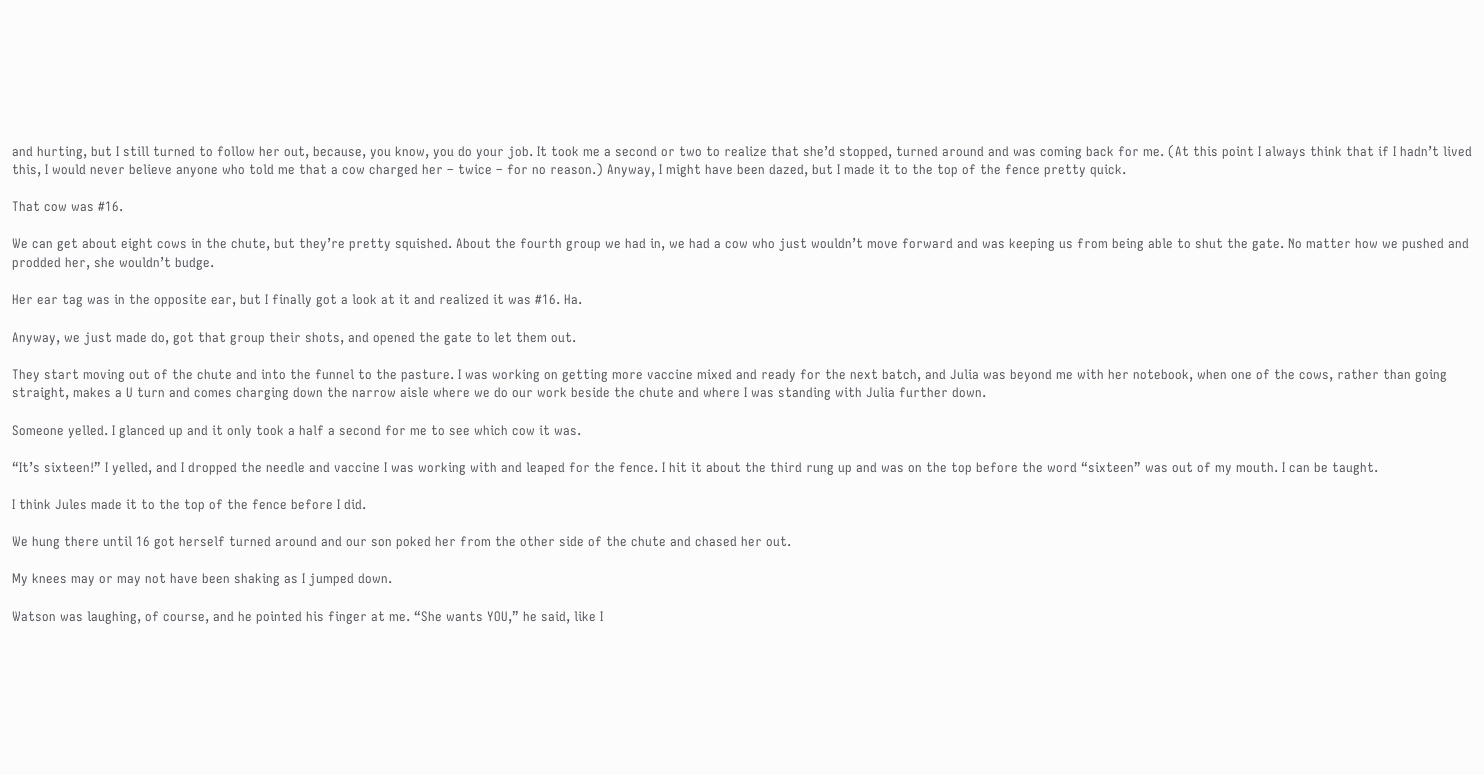and hurting, but I still turned to follow her out, because, you know, you do your job. It took me a second or two to realize that she’d stopped, turned around and was coming back for me. (At this point I always think that if I hadn’t lived this, I would never believe anyone who told me that a cow charged her – twice – for no reason.) Anyway, I might have been dazed, but I made it to the top of the fence pretty quick.

That cow was #16.

We can get about eight cows in the chute, but they’re pretty squished. About the fourth group we had in, we had a cow who just wouldn’t move forward and was keeping us from being able to shut the gate. No matter how we pushed and prodded her, she wouldn’t budge.

Her ear tag was in the opposite ear, but I finally got a look at it and realized it was #16. Ha.

Anyway, we just made do, got that group their shots, and opened the gate to let them out.

They start moving out of the chute and into the funnel to the pasture. I was working on getting more vaccine mixed and ready for the next batch, and Julia was beyond me with her notebook, when one of the cows, rather than going straight, makes a U turn and comes charging down the narrow aisle where we do our work beside the chute and where I was standing with Julia further down.

Someone yelled. I glanced up and it only took a half a second for me to see which cow it was.

“It’s sixteen!” I yelled, and I dropped the needle and vaccine I was working with and leaped for the fence. I hit it about the third rung up and was on the top before the word “sixteen” was out of my mouth. I can be taught.

I think Jules made it to the top of the fence before I did.

We hung there until 16 got herself turned around and our son poked her from the other side of the chute and chased her out.

My knees may or may not have been shaking as I jumped down.

Watson was laughing, of course, and he pointed his finger at me. “She wants YOU,” he said, like I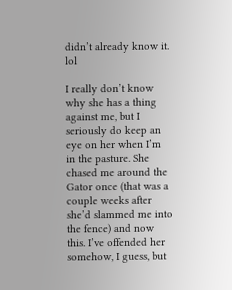didn’t already know it. lol

I really don’t know why she has a thing against me, but I seriously do keep an eye on her when I’m in the pasture. She chased me around the Gator once (that was a couple weeks after she’d slammed me into the fence) and now this. I’ve offended her somehow, I guess, but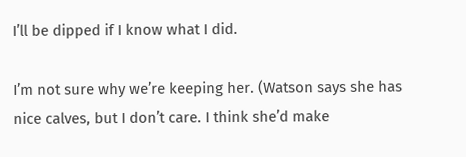I’ll be dipped if I know what I did.

I’m not sure why we’re keeping her. (Watson says she has nice calves, but I don’t care. I think she’d make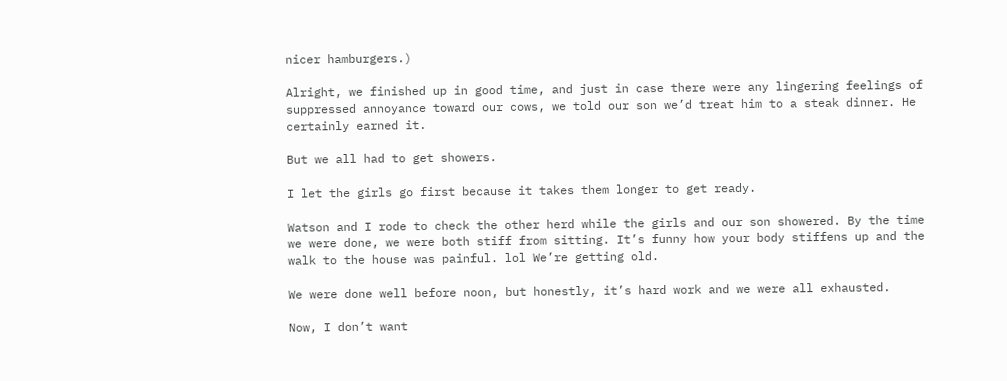nicer hamburgers.)

Alright, we finished up in good time, and just in case there were any lingering feelings of suppressed annoyance toward our cows, we told our son we’d treat him to a steak dinner. He certainly earned it.

But we all had to get showers.

I let the girls go first because it takes them longer to get ready.

Watson and I rode to check the other herd while the girls and our son showered. By the time we were done, we were both stiff from sitting. It’s funny how your body stiffens up and the walk to the house was painful. lol We’re getting old.

We were done well before noon, but honestly, it’s hard work and we were all exhausted.

Now, I don’t want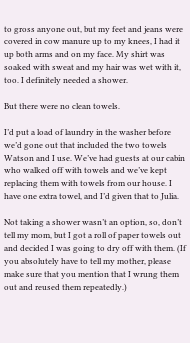to gross anyone out, but my feet and jeans were covered in cow manure up to my knees, I had it up both arms and on my face. My shirt was soaked with sweat and my hair was wet with it, too. I definitely needed a shower.

But there were no clean towels.

I’d put a load of laundry in the washer before we’d gone out that included the two towels Watson and I use. We’ve had guests at our cabin who walked off with towels and we’ve kept replacing them with towels from our house. I have one extra towel, and I’d given that to Julia.

Not taking a shower wasn’t an option, so, don’t tell my mom, but I got a roll of paper towels out and decided I was going to dry off with them. (If you absolutely have to tell my mother, please make sure that you mention that I wrung them out and reused them repeatedly.)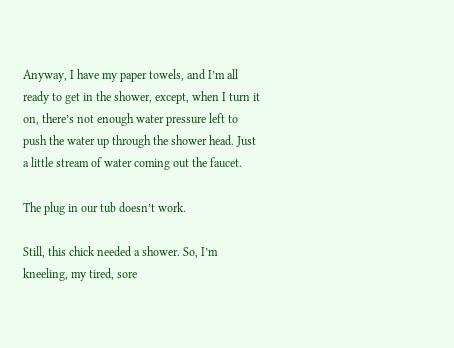Anyway, I have my paper towels, and I’m all ready to get in the shower, except, when I turn it on, there’s not enough water pressure left to push the water up through the shower head. Just a little stream of water coming out the faucet.

The plug in our tub doesn’t work.

Still, this chick needed a shower. So, I’m kneeling, my tired, sore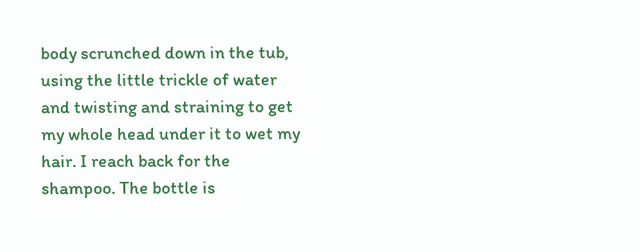body scrunched down in the tub, using the little trickle of water and twisting and straining to get my whole head under it to wet my hair. I reach back for the shampoo. The bottle is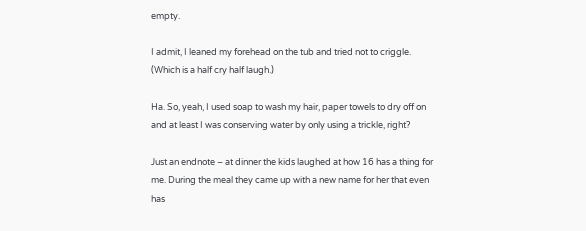empty.

I admit, I leaned my forehead on the tub and tried not to criggle. (Which is a half cry half laugh.)

Ha. So, yeah, I used soap to wash my hair, paper towels to dry off on and at least I was conserving water by only using a trickle, right?

Just an endnote – at dinner the kids laughed at how 16 has a thing for me. During the meal they came up with a new name for her that even has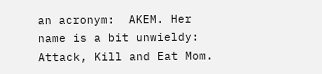an acronym:  AKEM. Her name is a bit unwieldy:  Attack, Kill and Eat Mom.